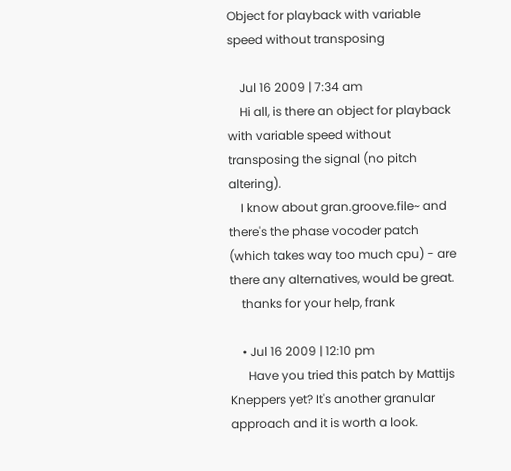Object for playback with variable speed without transposing

    Jul 16 2009 | 7:34 am
    Hi all, is there an object for playback with variable speed without transposing the signal (no pitch altering).
    I know about gran.groove.file~ and there's the phase vocoder patch (which takes way too much cpu) - are there any alternatives, would be great.
    thanks for your help, frank

    • Jul 16 2009 | 12:10 pm
      Have you tried this patch by Mattijs Kneppers yet? It's another granular approach and it is worth a look.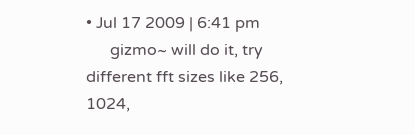• Jul 17 2009 | 6:41 pm
      gizmo~ will do it, try different fft sizes like 256, 1024,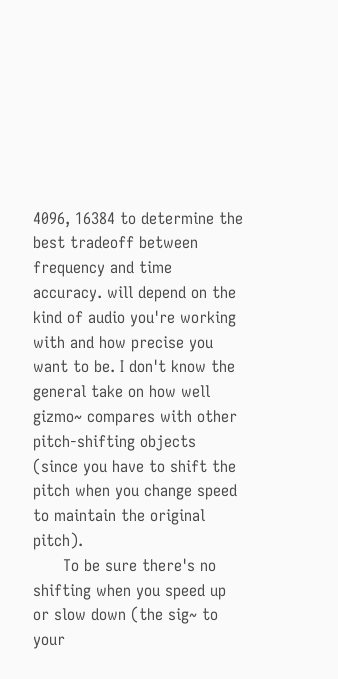4096, 16384 to determine the best tradeoff between frequency and time accuracy. will depend on the kind of audio you're working with and how precise you want to be. I don't know the general take on how well gizmo~ compares with other pitch-shifting objects (since you have to shift the pitch when you change speed to maintain the original pitch).
      To be sure there's no shifting when you speed up or slow down (the sig~ to your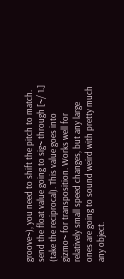groove~), you need to shift the pitch to match. send the float value going to sig~ through [~/ 1.] (take the reciprocal). This value goes into gizmo~ for transposition. Works well for relatively small speed changes, but any large ones are going to sound weird with pretty much any object.